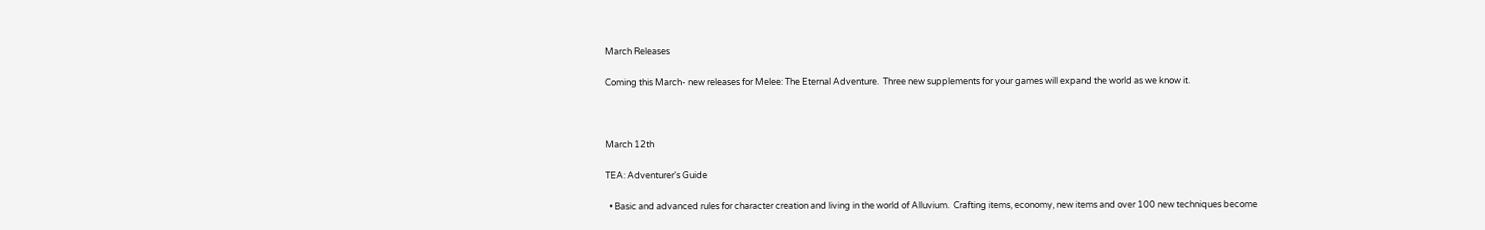March Releases

Coming this March- new releases for Melee: The Eternal Adventure.  Three new supplements for your games will expand the world as we know it.



March 12th

TEA: Adventurer's Guide

  • Basic and advanced rules for character creation and living in the world of Alluvium.  Crafting items, economy, new items and over 100 new techniques become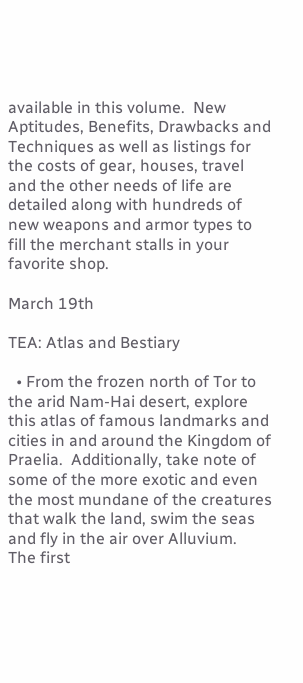available in this volume.  New Aptitudes, Benefits, Drawbacks and Techniques as well as listings for the costs of gear, houses, travel and the other needs of life are detailed along with hundreds of new weapons and armor types to fill the merchant stalls in your favorite shop.

March 19th

TEA: Atlas and Bestiary

  • From the frozen north of Tor to the arid Nam-Hai desert, explore this atlas of famous landmarks and cities in and around the Kingdom of Praelia.  Additionally, take note of some of the more exotic and even the most mundane of the creatures that walk the land, swim the seas and fly in the air over Alluvium.  The first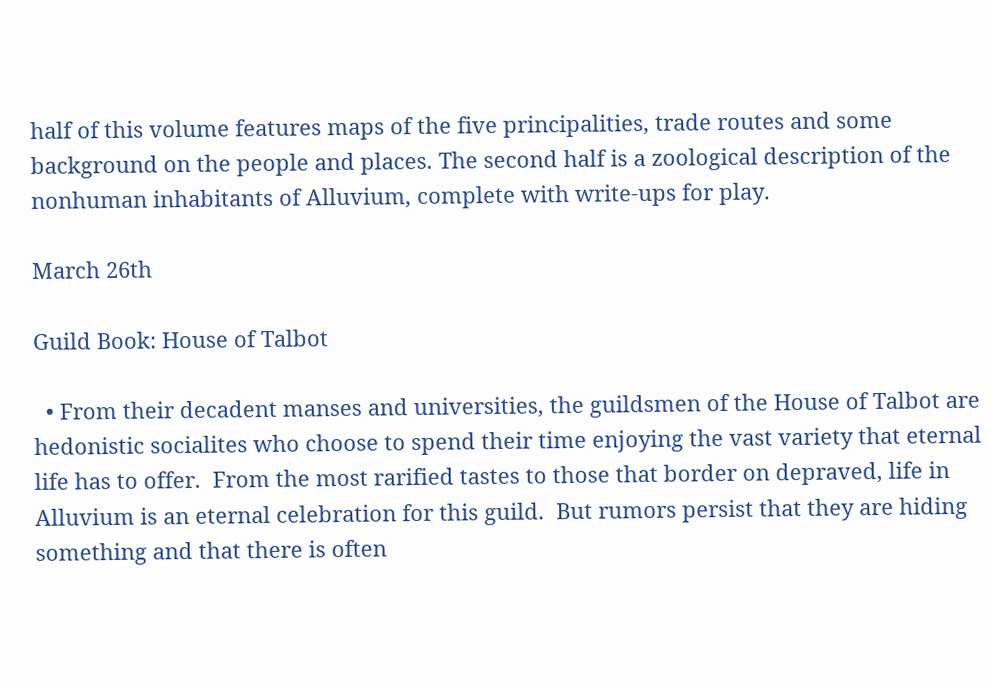half of this volume features maps of the five principalities, trade routes and some background on the people and places. The second half is a zoological description of the nonhuman inhabitants of Alluvium, complete with write-ups for play.

March 26th

Guild Book: House of Talbot

  • From their decadent manses and universities, the guildsmen of the House of Talbot are hedonistic socialites who choose to spend their time enjoying the vast variety that eternal life has to offer.  From the most rarified tastes to those that border on depraved, life in Alluvium is an eternal celebration for this guild.  But rumors persist that they are hiding something and that there is often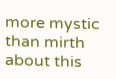more mystic than mirth about this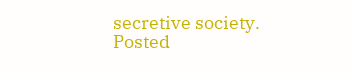secretive society.
Posted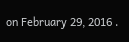on February 29, 2016 .